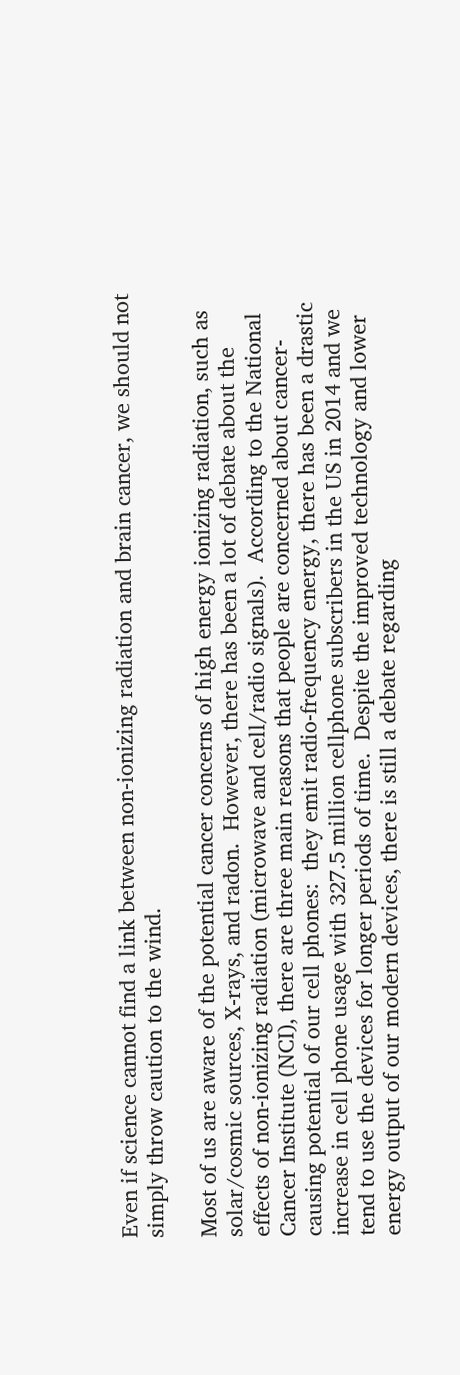Even if science cannot find a link between non-ionizing radiation and brain cancer, we should not simply throw caution to the wind.

Most of us are aware of the potential cancer concerns of high energy ionizing radiation, such as solar/cosmic sources, X-rays, and radon.  However, there has been a lot of debate about the effects of non-ionizing radiation (microwave and cell/radio signals).  According to the National Cancer Institute (NCI), there are three main reasons that people are concerned about cancer-causing potential of our cell phones:  they emit radio-frequency energy, there has been a drastic increase in cell phone usage with 327.5 million cellphone subscribers in the US in 2014 and we tend to use the devices for longer periods of time.  Despite the improved technology and lower energy output of our modern devices, there is still a debate regarding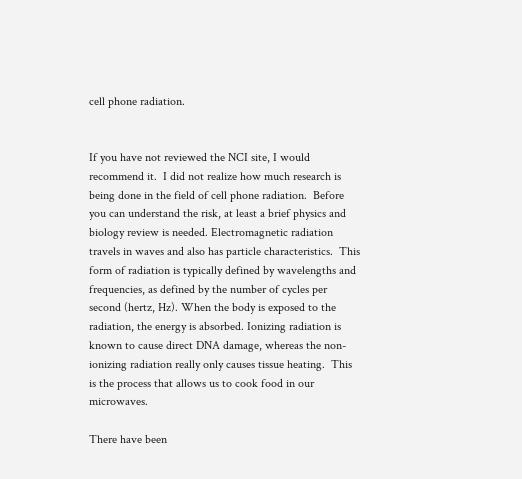cell phone radiation.


If you have not reviewed the NCI site, I would recommend it.  I did not realize how much research is being done in the field of cell phone radiation.  Before you can understand the risk, at least a brief physics and biology review is needed. Electromagnetic radiation travels in waves and also has particle characteristics.  This form of radiation is typically defined by wavelengths and frequencies, as defined by the number of cycles per second (hertz, Hz). When the body is exposed to the radiation, the energy is absorbed. Ionizing radiation is known to cause direct DNA damage, whereas the non-ionizing radiation really only causes tissue heating.  This is the process that allows us to cook food in our microwaves.

There have been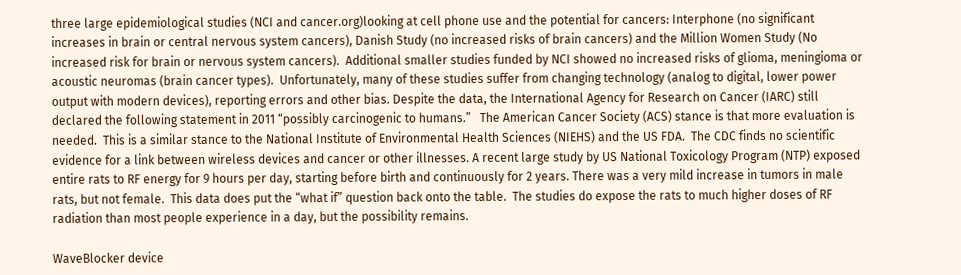three large epidemiological studies (NCI and cancer.org)looking at cell phone use and the potential for cancers: Interphone (no significant increases in brain or central nervous system cancers), Danish Study (no increased risks of brain cancers) and the Million Women Study (No increased risk for brain or nervous system cancers).  Additional smaller studies funded by NCI showed no increased risks of glioma, meningioma or acoustic neuromas (brain cancer types).  Unfortunately, many of these studies suffer from changing technology (analog to digital, lower power output with modern devices), reporting errors and other bias. Despite the data, the International Agency for Research on Cancer (IARC) still declared the following statement in 2011 “possibly carcinogenic to humans.”   The American Cancer Society (ACS) stance is that more evaluation is needed.  This is a similar stance to the National Institute of Environmental Health Sciences (NIEHS) and the US FDA.  The CDC finds no scientific evidence for a link between wireless devices and cancer or other illnesses. A recent large study by US National Toxicology Program (NTP) exposed entire rats to RF energy for 9 hours per day, starting before birth and continuously for 2 years. There was a very mild increase in tumors in male rats, but not female.  This data does put the “what if” question back onto the table.  The studies do expose the rats to much higher doses of RF radiation than most people experience in a day, but the possibility remains.

WaveBlocker device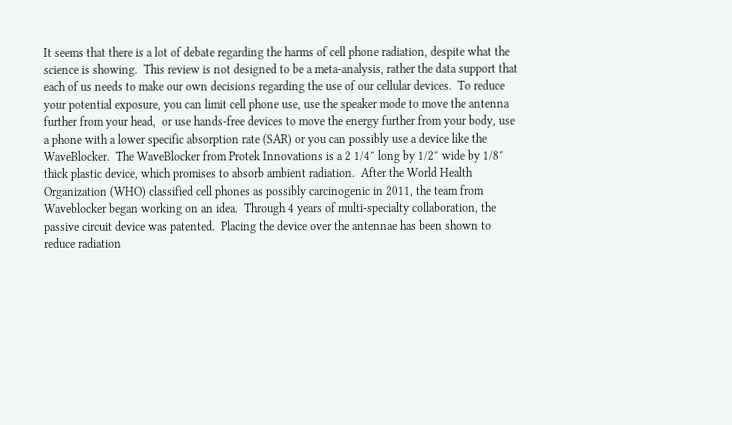It seems that there is a lot of debate regarding the harms of cell phone radiation, despite what the science is showing.  This review is not designed to be a meta-analysis, rather the data support that each of us needs to make our own decisions regarding the use of our cellular devices.  To reduce your potential exposure, you can limit cell phone use, use the speaker mode to move the antenna further from your head,  or use hands-free devices to move the energy further from your body, use a phone with a lower specific absorption rate (SAR) or you can possibly use a device like the WaveBlocker.  The WaveBlocker from Protek Innovations is a 2 1/4″ long by 1/2″ wide by 1/8″ thick plastic device, which promises to absorb ambient radiation.  After the World Health Organization (WHO) classified cell phones as possibly carcinogenic in 2011, the team from Waveblocker began working on an idea.  Through 4 years of multi-specialty collaboration, the passive circuit device was patented.  Placing the device over the antennae has been shown to reduce radiation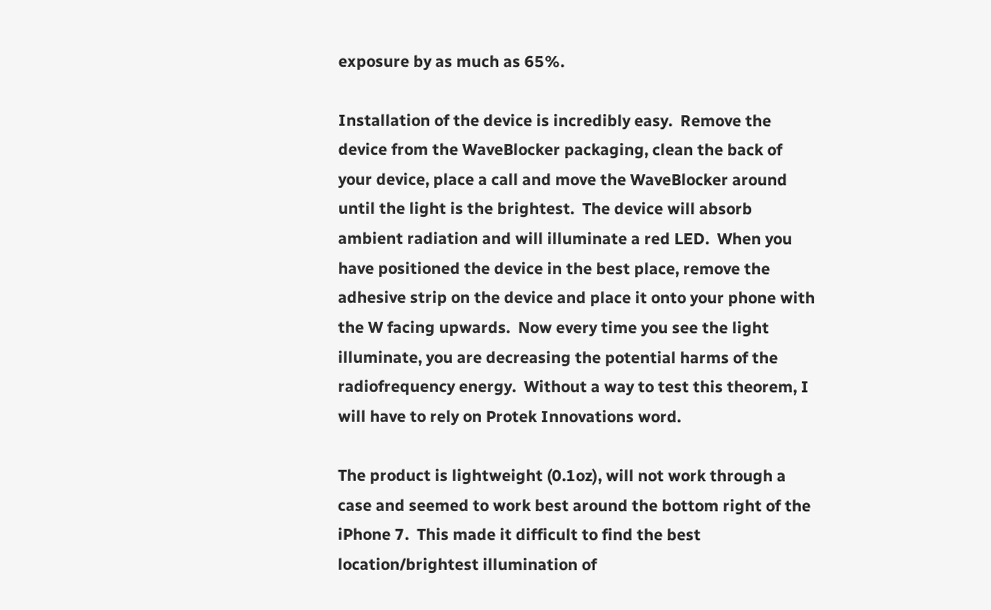exposure by as much as 65%.

Installation of the device is incredibly easy.  Remove the device from the WaveBlocker packaging, clean the back of your device, place a call and move the WaveBlocker around until the light is the brightest.  The device will absorb ambient radiation and will illuminate a red LED.  When you have positioned the device in the best place, remove the adhesive strip on the device and place it onto your phone with the W facing upwards.  Now every time you see the light illuminate, you are decreasing the potential harms of the radiofrequency energy.  Without a way to test this theorem, I will have to rely on Protek Innovations word.

The product is lightweight (0.1oz), will not work through a case and seemed to work best around the bottom right of the iPhone 7.  This made it difficult to find the best location/brightest illumination of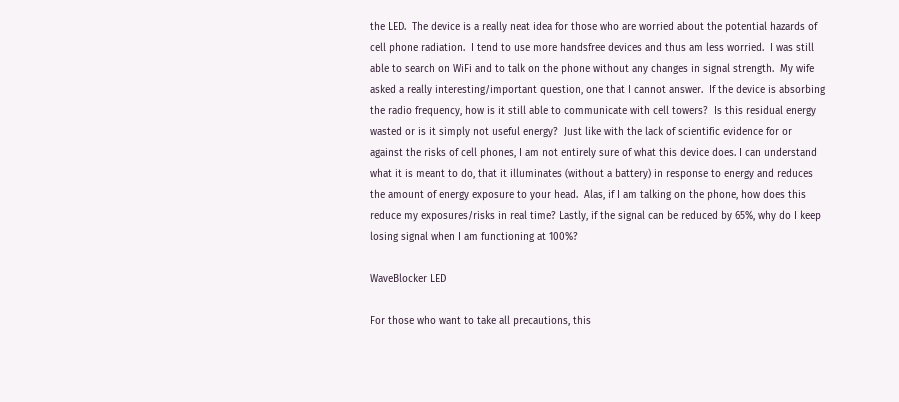the LED.  The device is a really neat idea for those who are worried about the potential hazards of cell phone radiation.  I tend to use more handsfree devices and thus am less worried.  I was still able to search on WiFi and to talk on the phone without any changes in signal strength.  My wife asked a really interesting/important question, one that I cannot answer.  If the device is absorbing the radio frequency, how is it still able to communicate with cell towers?  Is this residual energy wasted or is it simply not useful energy?  Just like with the lack of scientific evidence for or against the risks of cell phones, I am not entirely sure of what this device does. I can understand what it is meant to do, that it illuminates (without a battery) in response to energy and reduces the amount of energy exposure to your head.  Alas, if I am talking on the phone, how does this reduce my exposures/risks in real time? Lastly, if the signal can be reduced by 65%, why do I keep losing signal when I am functioning at 100%?

WaveBlocker LED

For those who want to take all precautions, this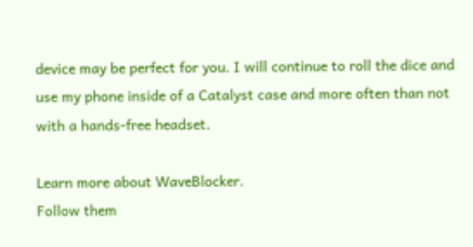device may be perfect for you. I will continue to roll the dice and use my phone inside of a Catalyst case and more often than not with a hands-free headset.

Learn more about WaveBlocker.
Follow them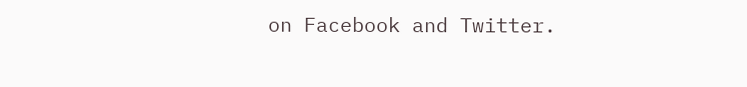on Facebook and Twitter.